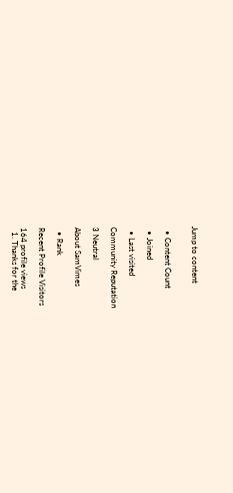Jump to content


  • Content Count

  • Joined

  • Last visited

Community Reputation

3 Neutral

About SamVimes

  • Rank

Recent Profile Visitors

164 profile views
  1. Thanks for the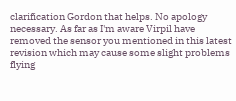clarification Gordon that helps. No apology necessary. As far as I'm aware Virpil have removed the sensor you mentioned in this latest revision which may cause some slight problems flying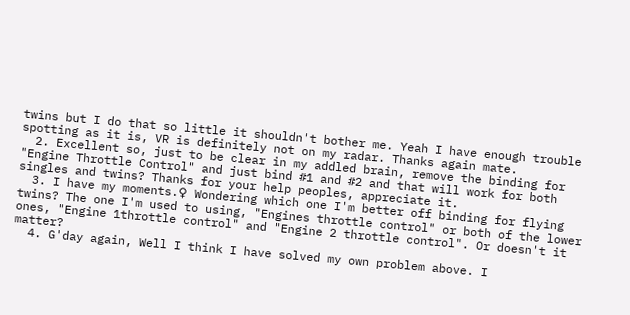twins but I do that so little it shouldn't bother me. Yeah I have enough trouble spotting as it is, VR is definitely not on my radar. Thanks again mate.
  2. Excellent so, just to be clear in my addled brain, remove the binding for "Engine Throttle Control" and just bind #1 and #2 and that will work for both singles and twins? Thanks for your help peoples, appreciate it.
  3. I have my moments.♀ Wondering which one I'm better off binding for flying twins? The one I'm used to using, "Engines throttle control" or both of the lower ones, "Engine 1throttle control" and "Engine 2 throttle control". Or doesn't it matter?
  4. G'day again, Well I think I have solved my own problem above. I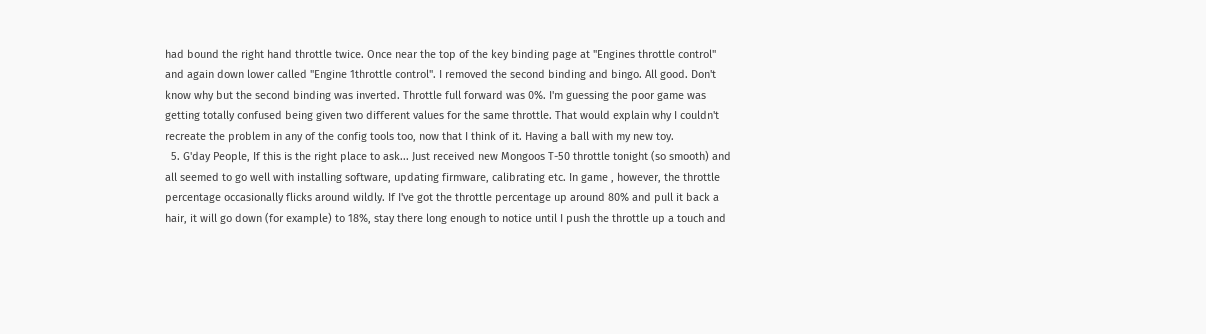had bound the right hand throttle twice. Once near the top of the key binding page at "Engines throttle control" and again down lower called "Engine 1throttle control". I removed the second binding and bingo. All good. Don't know why but the second binding was inverted. Throttle full forward was 0%. I'm guessing the poor game was getting totally confused being given two different values for the same throttle. That would explain why I couldn't recreate the problem in any of the config tools too, now that I think of it. Having a ball with my new toy.
  5. G'day People, If this is the right place to ask... Just received new Mongoos T-50 throttle tonight (so smooth) and all seemed to go well with installing software, updating firmware, calibrating etc. In game , however, the throttle percentage occasionally flicks around wildly. If I've got the throttle percentage up around 80% and pull it back a hair, it will go down (for example) to 18%, stay there long enough to notice until I push the throttle up a touch and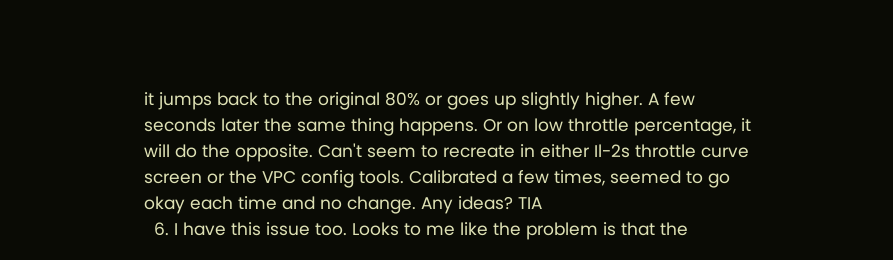it jumps back to the original 80% or goes up slightly higher. A few seconds later the same thing happens. Or on low throttle percentage, it will do the opposite. Can't seem to recreate in either Il-2s throttle curve screen or the VPC config tools. Calibrated a few times, seemed to go okay each time and no change. Any ideas? TIA
  6. I have this issue too. Looks to me like the problem is that the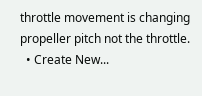throttle movement is changing propeller pitch not the throttle.
  • Create New...